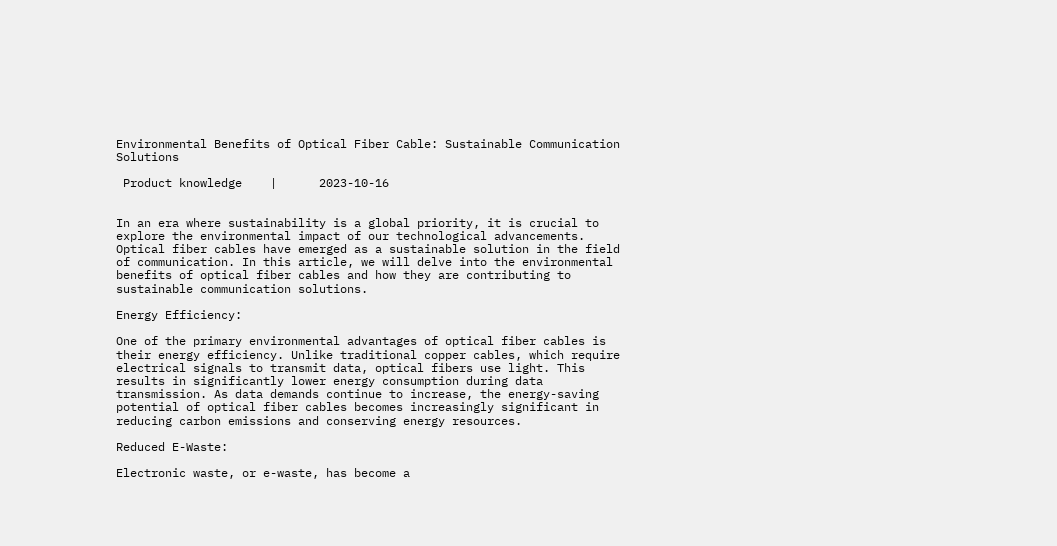Environmental Benefits of Optical Fiber Cable: Sustainable Communication Solutions

 Product knowledge    |      2023-10-16


In an era where sustainability is a global priority, it is crucial to explore the environmental impact of our technological advancements. Optical fiber cables have emerged as a sustainable solution in the field of communication. In this article, we will delve into the environmental benefits of optical fiber cables and how they are contributing to sustainable communication solutions.

Energy Efficiency:

One of the primary environmental advantages of optical fiber cables is their energy efficiency. Unlike traditional copper cables, which require electrical signals to transmit data, optical fibers use light. This results in significantly lower energy consumption during data transmission. As data demands continue to increase, the energy-saving potential of optical fiber cables becomes increasingly significant in reducing carbon emissions and conserving energy resources.

Reduced E-Waste:

Electronic waste, or e-waste, has become a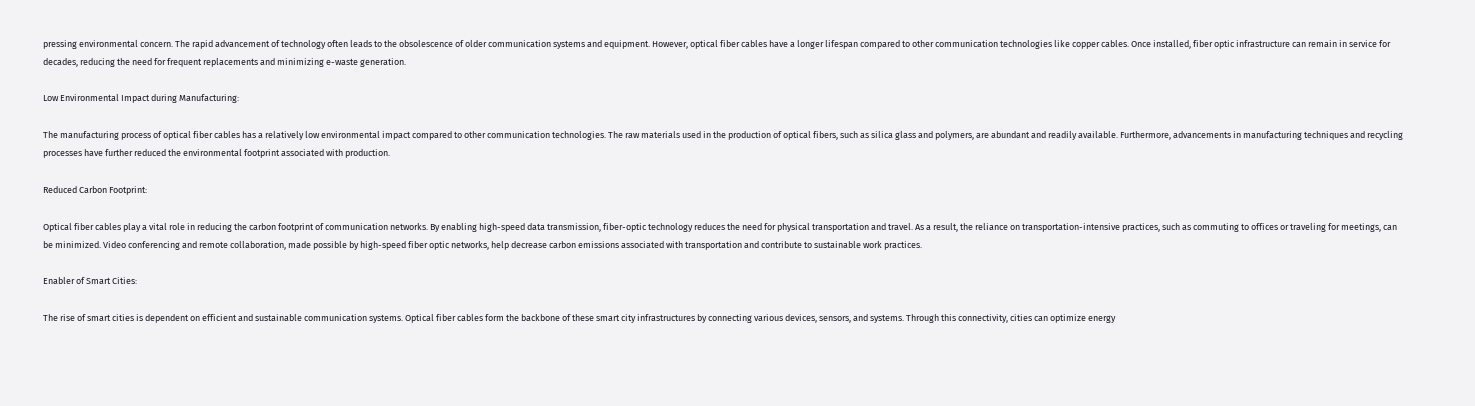pressing environmental concern. The rapid advancement of technology often leads to the obsolescence of older communication systems and equipment. However, optical fiber cables have a longer lifespan compared to other communication technologies like copper cables. Once installed, fiber optic infrastructure can remain in service for decades, reducing the need for frequent replacements and minimizing e-waste generation.

Low Environmental Impact during Manufacturing:

The manufacturing process of optical fiber cables has a relatively low environmental impact compared to other communication technologies. The raw materials used in the production of optical fibers, such as silica glass and polymers, are abundant and readily available. Furthermore, advancements in manufacturing techniques and recycling processes have further reduced the environmental footprint associated with production.

Reduced Carbon Footprint:

Optical fiber cables play a vital role in reducing the carbon footprint of communication networks. By enabling high-speed data transmission, fiber-optic technology reduces the need for physical transportation and travel. As a result, the reliance on transportation-intensive practices, such as commuting to offices or traveling for meetings, can be minimized. Video conferencing and remote collaboration, made possible by high-speed fiber optic networks, help decrease carbon emissions associated with transportation and contribute to sustainable work practices.

Enabler of Smart Cities:

The rise of smart cities is dependent on efficient and sustainable communication systems. Optical fiber cables form the backbone of these smart city infrastructures by connecting various devices, sensors, and systems. Through this connectivity, cities can optimize energy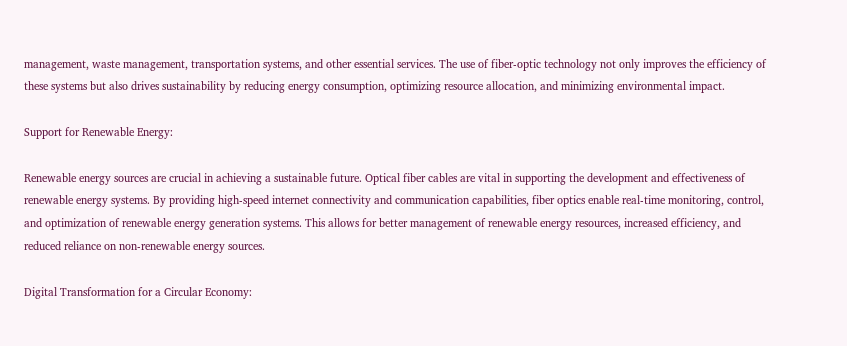management, waste management, transportation systems, and other essential services. The use of fiber-optic technology not only improves the efficiency of these systems but also drives sustainability by reducing energy consumption, optimizing resource allocation, and minimizing environmental impact.

Support for Renewable Energy:

Renewable energy sources are crucial in achieving a sustainable future. Optical fiber cables are vital in supporting the development and effectiveness of renewable energy systems. By providing high-speed internet connectivity and communication capabilities, fiber optics enable real-time monitoring, control, and optimization of renewable energy generation systems. This allows for better management of renewable energy resources, increased efficiency, and reduced reliance on non-renewable energy sources.

Digital Transformation for a Circular Economy: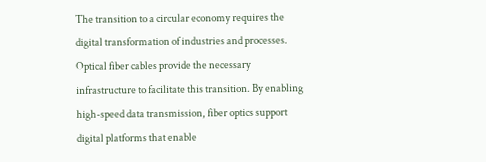The transition to a circular economy requires the digital transformation of industries and processes. Optical fiber cables provide the necessary infrastructure to facilitate this transition. By enabling high-speed data transmission, fiber optics support digital platforms that enable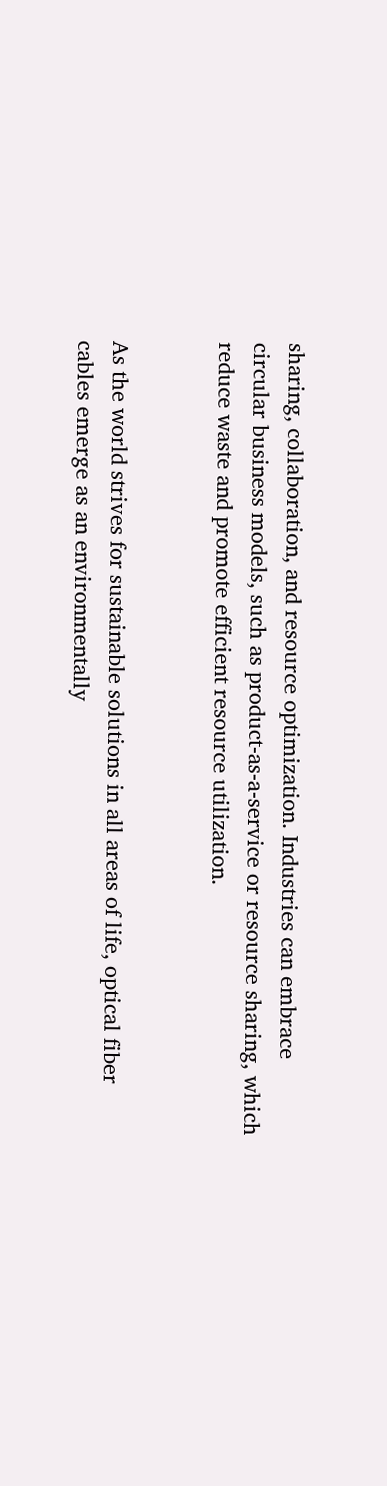sharing, collaboration, and resource optimization. Industries can embrace circular business models, such as product-as-a-service or resource sharing, which reduce waste and promote efficient resource utilization.


As the world strives for sustainable solutions in all areas of life, optical fiber cables emerge as an environmentally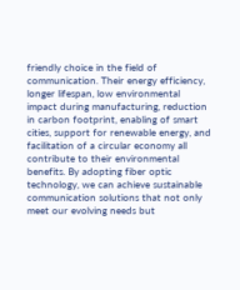friendly choice in the field of communication. Their energy efficiency, longer lifespan, low environmental impact during manufacturing, reduction in carbon footprint, enabling of smart cities, support for renewable energy, and facilitation of a circular economy all contribute to their environmental benefits. By adopting fiber optic technology, we can achieve sustainable communication solutions that not only meet our evolving needs but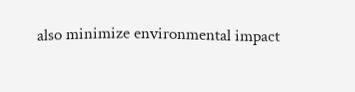also minimize environmental impact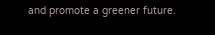and promote a greener future.